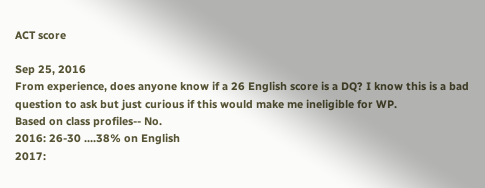ACT score

Sep 25, 2016
From experience, does anyone know if a 26 English score is a DQ? I know this is a bad question to ask but just curious if this would make me ineligible for WP.
Based on class profiles-- No.
2016: 26-30 ....38% on English
2017: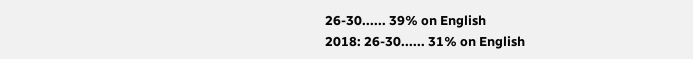26-30...... 39% on English
2018: 26-30...... 31% on English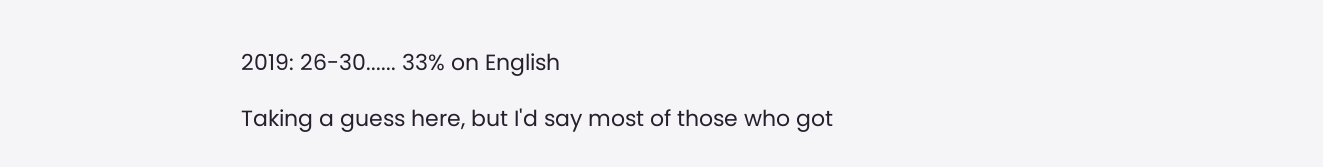2019: 26-30...... 33% on English

Taking a guess here, but I'd say most of those who got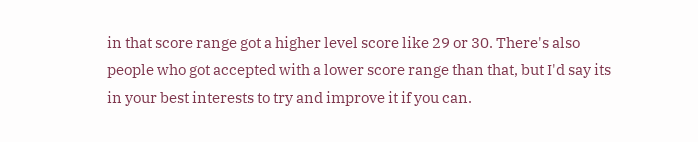in that score range got a higher level score like 29 or 30. There's also people who got accepted with a lower score range than that, but I'd say its in your best interests to try and improve it if you can.